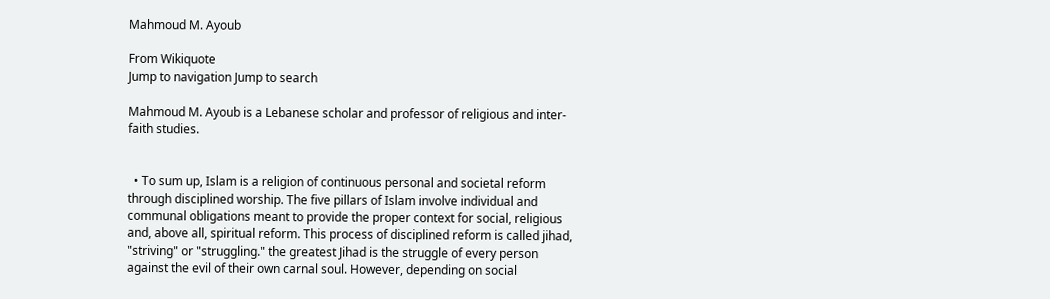Mahmoud M. Ayoub

From Wikiquote
Jump to navigation Jump to search

Mahmoud M. Ayoub is a Lebanese scholar and professor of religious and inter-faith studies.


  • To sum up, Islam is a religion of continuous personal and societal reform through disciplined worship. The five pillars of Islam involve individual and communal obligations meant to provide the proper context for social, religious and, above all, spiritual reform. This process of disciplined reform is called jihad, "striving" or "struggling." the greatest Jihad is the struggle of every person against the evil of their own carnal soul. However, depending on social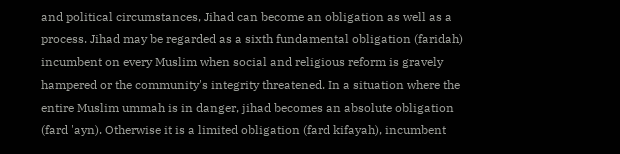and political circumstances, Jihad can become an obligation as well as a process. Jihad may be regarded as a sixth fundamental obligation (faridah) incumbent on every Muslim when social and religious reform is gravely hampered or the community's integrity threatened. In a situation where the entire Muslim ummah is in danger, jihad becomes an absolute obligation (fard 'ayn). Otherwise it is a limited obligation (fard kifayah), incumbent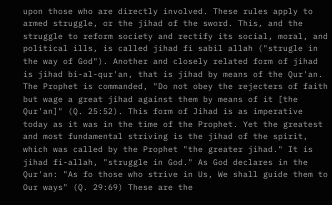upon those who are directly involved. These rules apply to armed struggle, or the jihad of the sword. This, and the struggle to reform society and rectify its social, moral, and political ills, is called jihad fi sabil allah ("strugle in the way of God"). Another and closely related form of jihad is jihad bi-al-qur'an, that is jihad by means of the Qur'an. The Prophet is commanded, "Do not obey the rejecters of faith but wage a great jihad against them by means of it [the Qur'an]" (Q. 25:52). This form of Jihad is as imperative today as it was in the time of the Prophet. Yet the greatest and most fundamental striving is the jihad of the spirit, which was called by the Prophet "the greater jihad." It is jihad fi-allah, "struggle in God." As God declares in the Qur'an: "As fo those who strive in Us, We shall guide them to Our ways" (Q. 29:69) These are the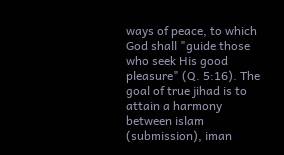ways of peace, to which God shall "guide those who seek His good pleasure" (Q. 5:16). The goal of true jihad is to attain a harmony between islam (submission), iman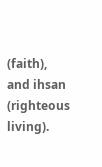(faith), and ihsan (righteous living).